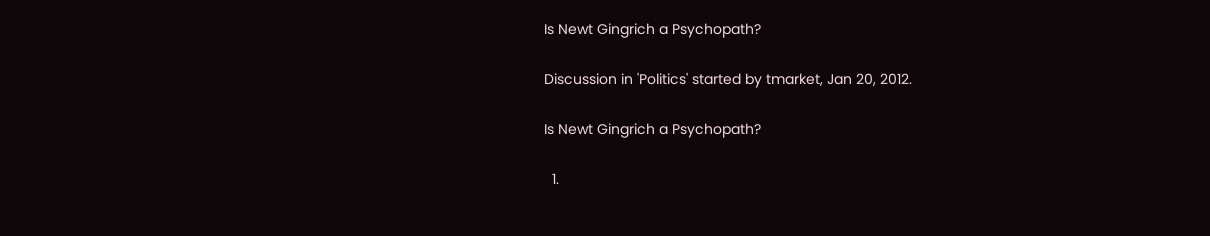Is Newt Gingrich a Psychopath?

Discussion in 'Politics' started by tmarket, Jan 20, 2012.

Is Newt Gingrich a Psychopath?

  1.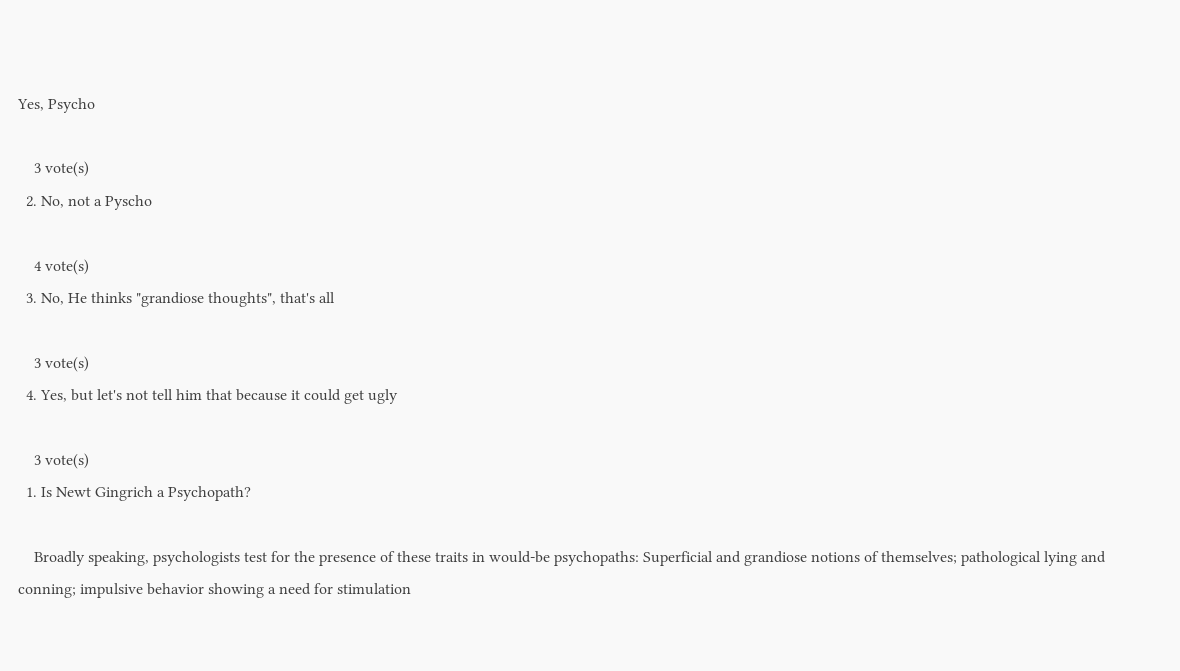Yes, Psycho

    3 vote(s)
  2. No, not a Pyscho

    4 vote(s)
  3. No, He thinks "grandiose thoughts", that's all

    3 vote(s)
  4. Yes, but let's not tell him that because it could get ugly

    3 vote(s)
  1. Is Newt Gingrich a Psychopath?

    Broadly speaking, psychologists test for the presence of these traits in would-be psychopaths: Superficial and grandiose notions of themselves; pathological lying and conning; impulsive behavior showing a need for stimulation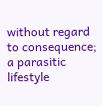without regard to consequence; a parasitic lifestyle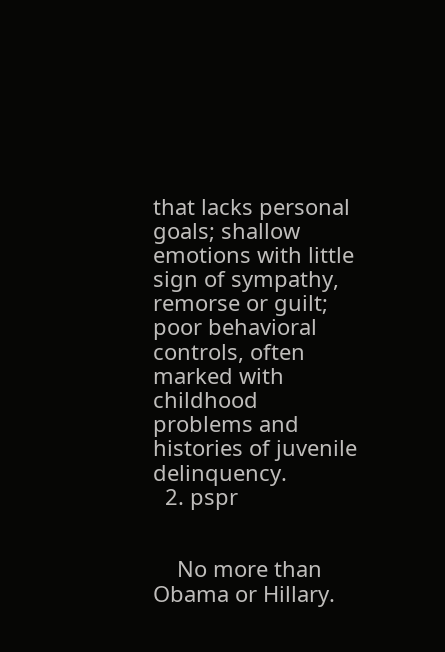that lacks personal goals; shallow emotions with little sign of sympathy, remorse or guilt; poor behavioral controls, often marked with childhood problems and histories of juvenile delinquency.
  2. pspr


    No more than Obama or Hillary.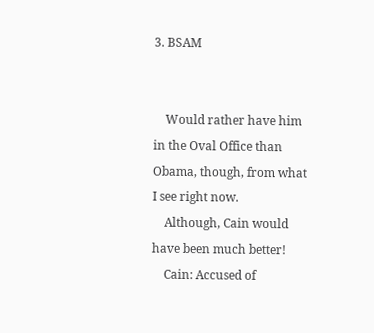3. BSAM


    Would rather have him in the Oval Office than Obama, though, from what I see right now.
    Although, Cain would have been much better!
    Cain: Accused of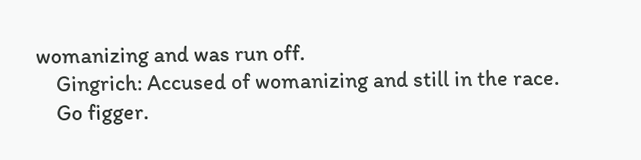womanizing and was run off.
    Gingrich: Accused of womanizing and still in the race.
    Go figger.